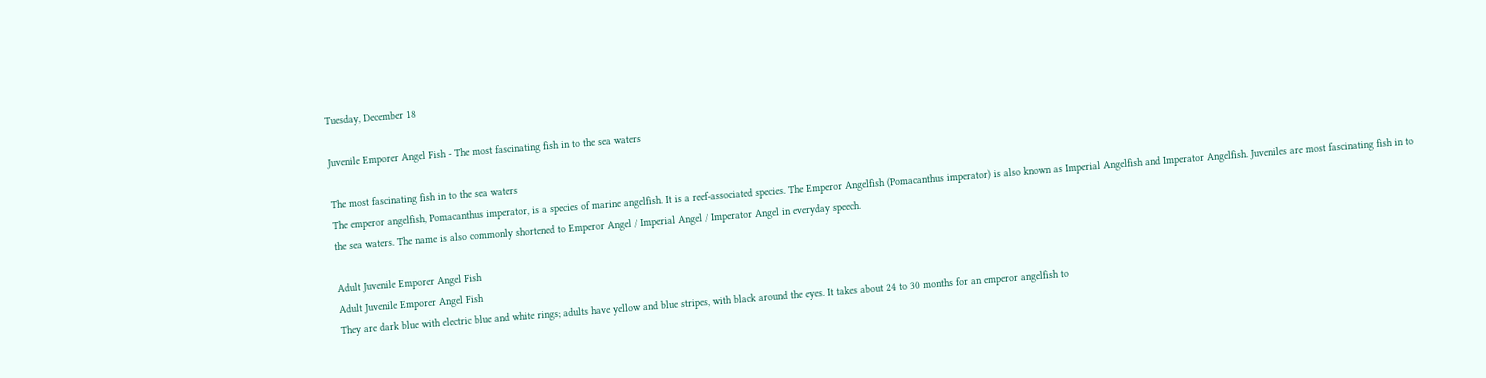Tuesday, December 18

Juvenile Emporer Angel Fish - The most fascinating fish in to the sea waters

The most fascinating fish in to the sea waters
The emperor angelfish, Pomacanthus imperator, is a species of marine angelfish. It is a reef-associated species. The Emperor Angelfish (Pomacanthus imperator) is also known as Imperial Angelfish and Imperator Angelfish. Juveniles are most fascinating fish in to the sea waters. The name is also commonly shortened to Emperor Angel / Imperial Angel / Imperator Angel in everyday speech.

Adult Juvenile Emporer Angel Fish
Adult Juvenile Emporer Angel Fish
They are dark blue with electric blue and white rings; adults have yellow and blue stripes, with black around the eyes. It takes about 24 to 30 months for an emperor angelfish to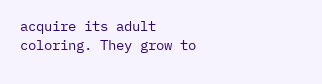acquire its adult coloring. They grow to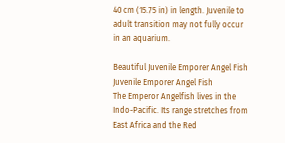40 cm (15.75 in) in length. Juvenile to adult transition may not fully occur in an aquarium.

Beautiful Juvenile Emporer Angel Fish
Juvenile Emporer Angel Fish
The Emperor Angelfish lives in the Indo-Pacific. Its range stretches from East Africa and the Red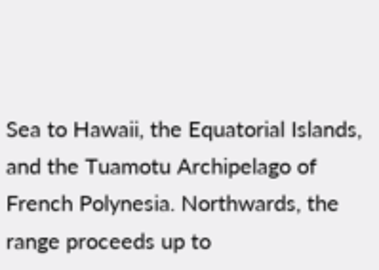Sea to Hawaii, the Equatorial Islands, and the Tuamotu Archipelago of French Polynesia. Northwards, the range proceeds up to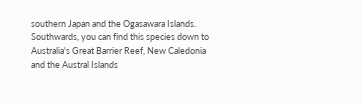southern Japan and the Ogasawara Islands. Southwards, you can find this species down to Australia's Great Barrier Reef, New Caledonia and the Austral Islands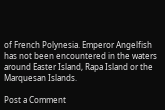of French Polynesia. Emperor Angelfish has not been encountered in the waters around Easter Island, Rapa Island or the Marquesan Islands.

Post a Comment